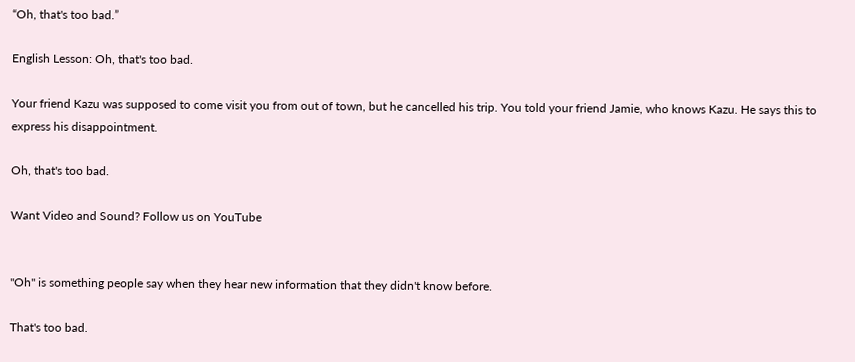“Oh, that's too bad.”

English Lesson: Oh, that's too bad.

Your friend Kazu was supposed to come visit you from out of town, but he cancelled his trip. You told your friend Jamie, who knows Kazu. He says this to express his disappointment.

Oh, that's too bad.

Want Video and Sound? Follow us on YouTube


"Oh" is something people say when they hear new information that they didn't know before.

That's too bad.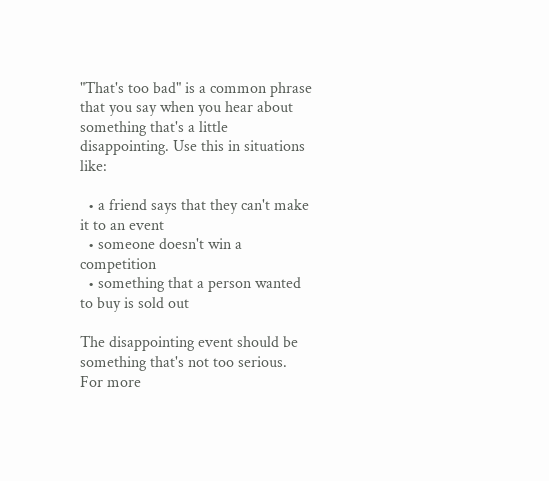"That's too bad" is a common phrase that you say when you hear about something that's a little disappointing. Use this in situations like:

  • a friend says that they can't make it to an event
  • someone doesn't win a competition
  • something that a person wanted to buy is sold out

The disappointing event should be something that's not too serious. For more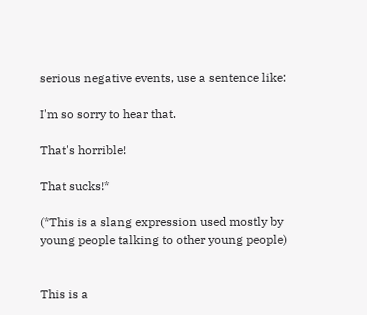serious negative events, use a sentence like:

I'm so sorry to hear that.

That's horrible!

That sucks!*

(*This is a slang expression used mostly by young people talking to other young people)


This is a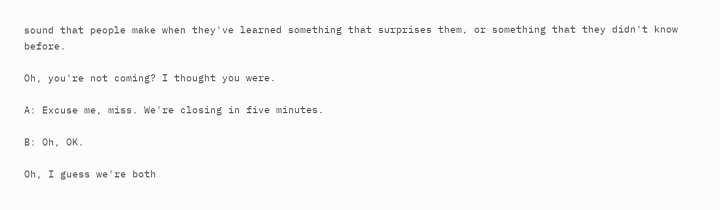sound that people make when they've learned something that surprises them, or something that they didn't know before.

Oh, you're not coming? I thought you were.

A: Excuse me, miss. We're closing in five minutes.

B: Oh, OK.

Oh, I guess we're both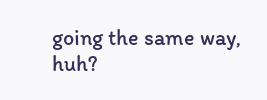going the same way, huh?